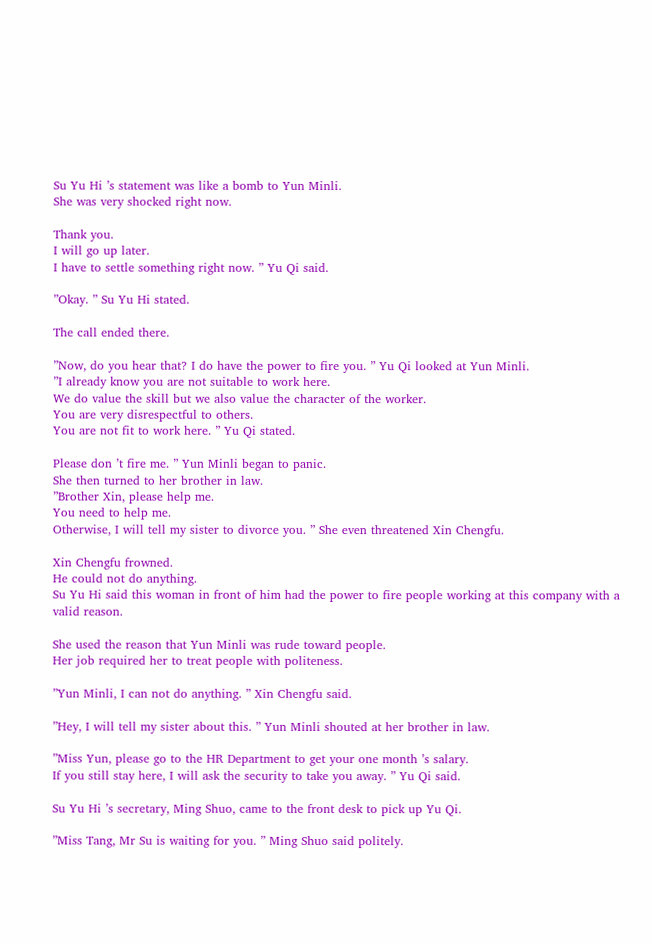Su Yu Hi ’s statement was like a bomb to Yun Minli.
She was very shocked right now.

Thank you.
I will go up later.
I have to settle something right now. ” Yu Qi said.

”Okay. ” Su Yu Hi stated.

The call ended there.

”Now, do you hear that? I do have the power to fire you. ” Yu Qi looked at Yun Minli.
”I already know you are not suitable to work here.
We do value the skill but we also value the character of the worker.
You are very disrespectful to others.
You are not fit to work here. ” Yu Qi stated.

Please don ’t fire me. ” Yun Minli began to panic.
She then turned to her brother in law.
”Brother Xin, please help me.
You need to help me.
Otherwise, I will tell my sister to divorce you. ” She even threatened Xin Chengfu.

Xin Chengfu frowned.
He could not do anything.
Su Yu Hi said this woman in front of him had the power to fire people working at this company with a valid reason.

She used the reason that Yun Minli was rude toward people.
Her job required her to treat people with politeness.

”Yun Minli, I can not do anything. ” Xin Chengfu said.

”Hey, I will tell my sister about this. ” Yun Minli shouted at her brother in law.

”Miss Yun, please go to the HR Department to get your one month ’s salary.
If you still stay here, I will ask the security to take you away. ” Yu Qi said.

Su Yu Hi ’s secretary, Ming Shuo, came to the front desk to pick up Yu Qi.

”Miss Tang, Mr Su is waiting for you. ” Ming Shuo said politely.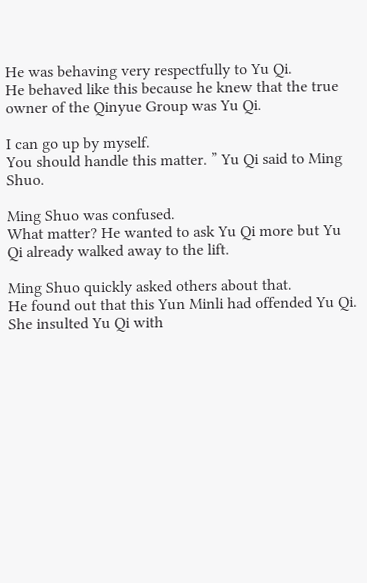He was behaving very respectfully to Yu Qi.
He behaved like this because he knew that the true owner of the Qinyue Group was Yu Qi.

I can go up by myself.
You should handle this matter. ” Yu Qi said to Ming Shuo.

Ming Shuo was confused.
What matter? He wanted to ask Yu Qi more but Yu Qi already walked away to the lift.

Ming Shuo quickly asked others about that.
He found out that this Yun Minli had offended Yu Qi.
She insulted Yu Qi with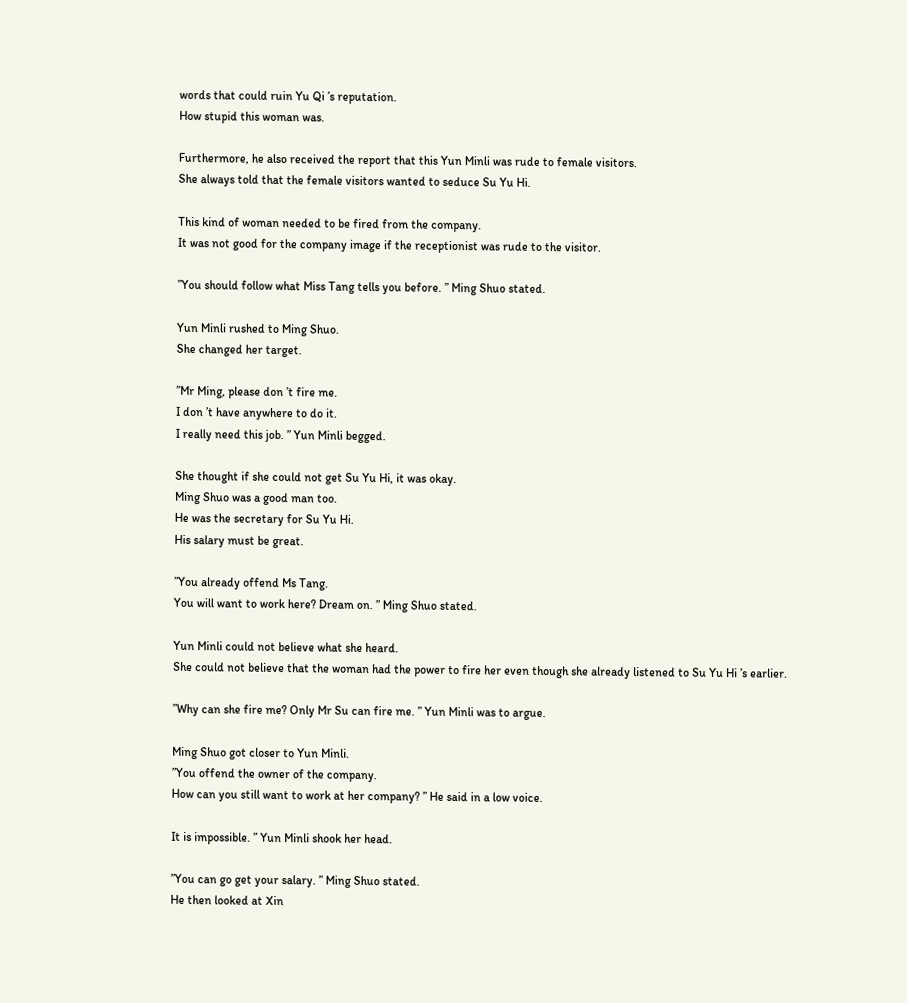words that could ruin Yu Qi ’s reputation.
How stupid this woman was.

Furthermore, he also received the report that this Yun Minli was rude to female visitors.
She always told that the female visitors wanted to seduce Su Yu Hi.

This kind of woman needed to be fired from the company.
It was not good for the company image if the receptionist was rude to the visitor.

”You should follow what Miss Tang tells you before. ” Ming Shuo stated.

Yun Minli rushed to Ming Shuo.
She changed her target.

”Mr Ming, please don ’t fire me.
I don ’t have anywhere to do it.
I really need this job. ” Yun Minli begged.

She thought if she could not get Su Yu Hi, it was okay.
Ming Shuo was a good man too.
He was the secretary for Su Yu Hi.
His salary must be great.

”You already offend Ms Tang.
You will want to work here? Dream on. ” Ming Shuo stated.

Yun Minli could not believe what she heard.
She could not believe that the woman had the power to fire her even though she already listened to Su Yu Hi ’s earlier.

”Why can she fire me? Only Mr Su can fire me. ” Yun Minli was to argue.

Ming Shuo got closer to Yun Minli.
”You offend the owner of the company.
How can you still want to work at her company? ” He said in a low voice.

It is impossible. ” Yun Minli shook her head.

”You can go get your salary. ” Ming Shuo stated.
He then looked at Xin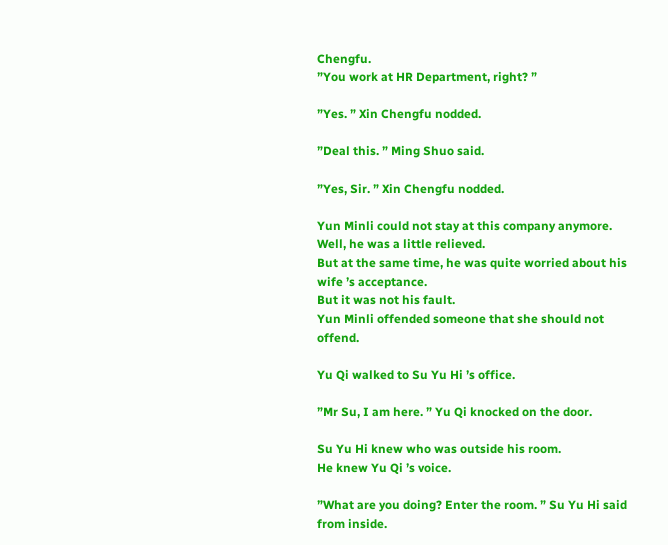Chengfu.
”You work at HR Department, right? ”

”Yes. ” Xin Chengfu nodded.

”Deal this. ” Ming Shuo said.

”Yes, Sir. ” Xin Chengfu nodded.

Yun Minli could not stay at this company anymore.
Well, he was a little relieved.
But at the same time, he was quite worried about his wife ’s acceptance.
But it was not his fault.
Yun Minli offended someone that she should not offend.

Yu Qi walked to Su Yu Hi ’s office.

”Mr Su, I am here. ” Yu Qi knocked on the door.

Su Yu Hi knew who was outside his room.
He knew Yu Qi ’s voice.

”What are you doing? Enter the room. ” Su Yu Hi said from inside.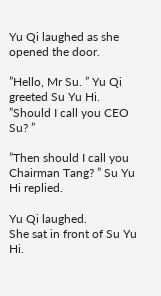Yu Qi laughed as she opened the door.

”Hello, Mr Su. ” Yu Qi greeted Su Yu Hi.
”Should I call you CEO Su? ”

”Then should I call you Chairman Tang? ” Su Yu Hi replied.

Yu Qi laughed.
She sat in front of Su Yu Hi.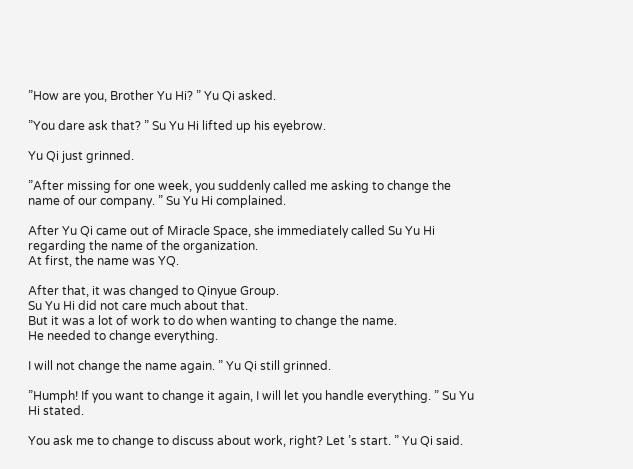”How are you, Brother Yu Hi? ” Yu Qi asked.

”You dare ask that? ” Su Yu Hi lifted up his eyebrow.

Yu Qi just grinned.

”After missing for one week, you suddenly called me asking to change the name of our company. ” Su Yu Hi complained.

After Yu Qi came out of Miracle Space, she immediately called Su Yu Hi regarding the name of the organization.
At first, the name was YQ.

After that, it was changed to Qinyue Group.
Su Yu Hi did not care much about that.
But it was a lot of work to do when wanting to change the name.
He needed to change everything.

I will not change the name again. ” Yu Qi still grinned.

”Humph! If you want to change it again, I will let you handle everything. ” Su Yu Hi stated.

You ask me to change to discuss about work, right? Let ’s start. ” Yu Qi said.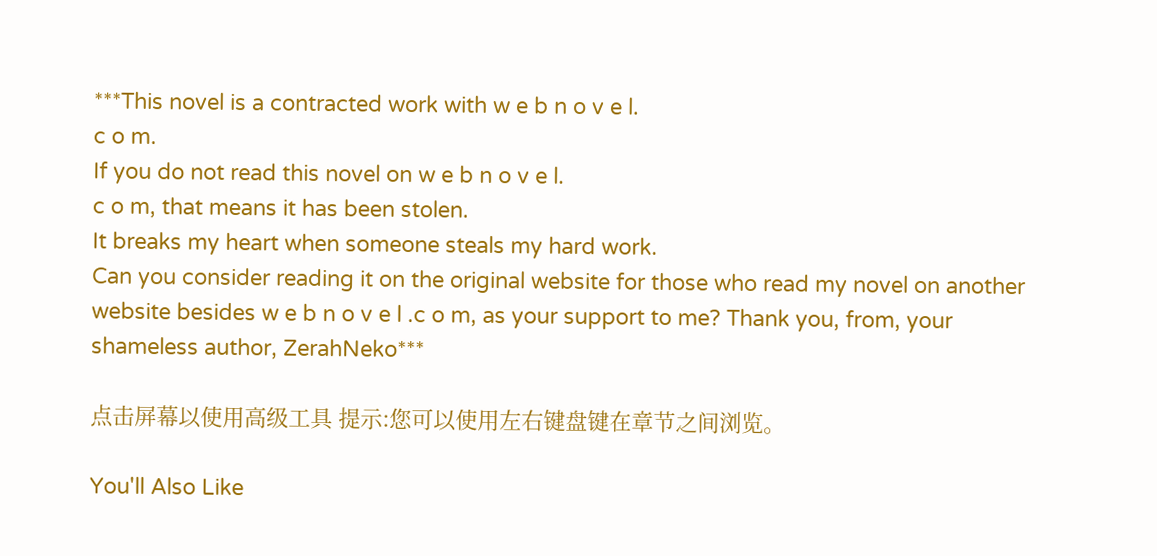***This novel is a contracted work with w e b n o v e l.
c o m.
If you do not read this novel on w e b n o v e l.
c o m, that means it has been stolen.
It breaks my heart when someone steals my hard work.
Can you consider reading it on the original website for those who read my novel on another website besides w e b n o v e l .c o m, as your support to me? Thank you, from, your shameless author, ZerahNeko***

点击屏幕以使用高级工具 提示:您可以使用左右键盘键在章节之间浏览。

You'll Also Like